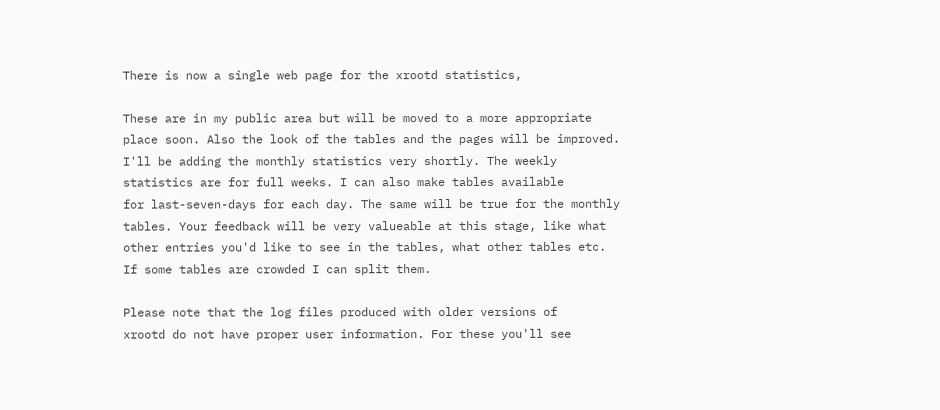There is now a single web page for the xrootd statistics,

These are in my public area but will be moved to a more appropriate
place soon. Also the look of the tables and the pages will be improved.
I'll be adding the monthly statistics very shortly. The weekly
statistics are for full weeks. I can also make tables available
for last-seven-days for each day. The same will be true for the monthly
tables. Your feedback will be very valueable at this stage, like what
other entries you'd like to see in the tables, what other tables etc.
If some tables are crowded I can split them.

Please note that the log files produced with older versions of
xrootd do not have proper user information. For these you'll see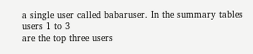a single user called babaruser. In the summary tables users 1 to 3
are the top three users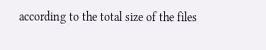according to the total size of the files